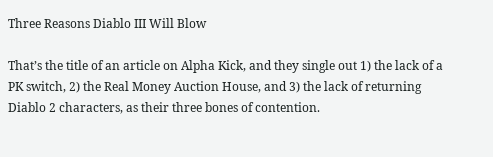Three Reasons Diablo III Will Blow

That’s the title of an article on Alpha Kick, and they single out 1) the lack of a PK switch, 2) the Real Money Auction House, and 3) the lack of returning Diablo 2 characters, as their three bones of contention.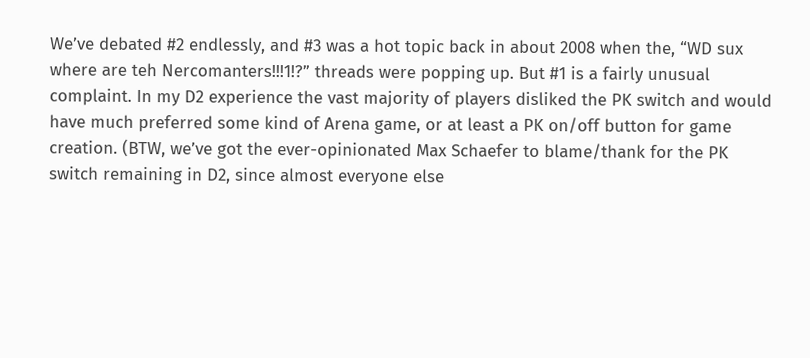We’ve debated #2 endlessly, and #3 was a hot topic back in about 2008 when the, “WD sux where are teh Nercomanters!!!1!?” threads were popping up. But #1 is a fairly unusual complaint. In my D2 experience the vast majority of players disliked the PK switch and would have much preferred some kind of Arena game, or at least a PK on/off button for game creation. (BTW, we’ve got the ever-opinionated Max Schaefer to blame/thank for the PK switch remaining in D2, since almost everyone else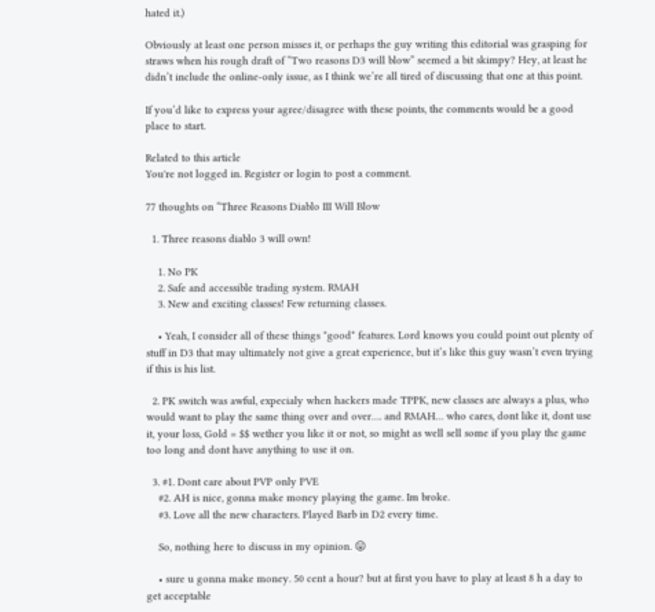hated it.)

Obviously at least one person misses it, or perhaps the guy writing this editorial was grasping for straws when his rough draft of “Two reasons D3 will blow” seemed a bit skimpy? Hey, at least he didn’t include the online-only issue, as I think we’re all tired of discussing that one at this point.

If you’d like to express your agree/disagree with these points, the comments would be a good place to start.

Related to this article
You're not logged in. Register or login to post a comment.

77 thoughts on “Three Reasons Diablo III Will Blow

  1. Three reasons diablo 3 will own!

    1. No PK
    2. Safe and accessible trading system. RMAH
    3. New and exciting classes! Few returning classes.

    • Yeah, I consider all of these things *good* features. Lord knows you could point out plenty of stuff in D3 that may ultimately not give a great experience, but it’s like this guy wasn’t even trying if this is his list.

  2. PK switch was awful, expecialy when hackers made TPPK, new classes are always a plus, who would want to play the same thing over and over…. and RMAH… who cares, dont like it, dont use it, your loss, Gold = $$ wether you like it or not, so might as well sell some if you play the game too long and dont have anything to use it on.

  3. #1. Dont care about PVP only PVE
    #2. AH is nice, gonna make money playing the game. Im broke.
    #3. Love all the new characters. Played Barb in D2 every time.

    So, nothing here to discuss in my opinion. 😛

    • sure u gonna make money. 50 cent a hour? but at first you have to play at least 8 h a day to get acceptable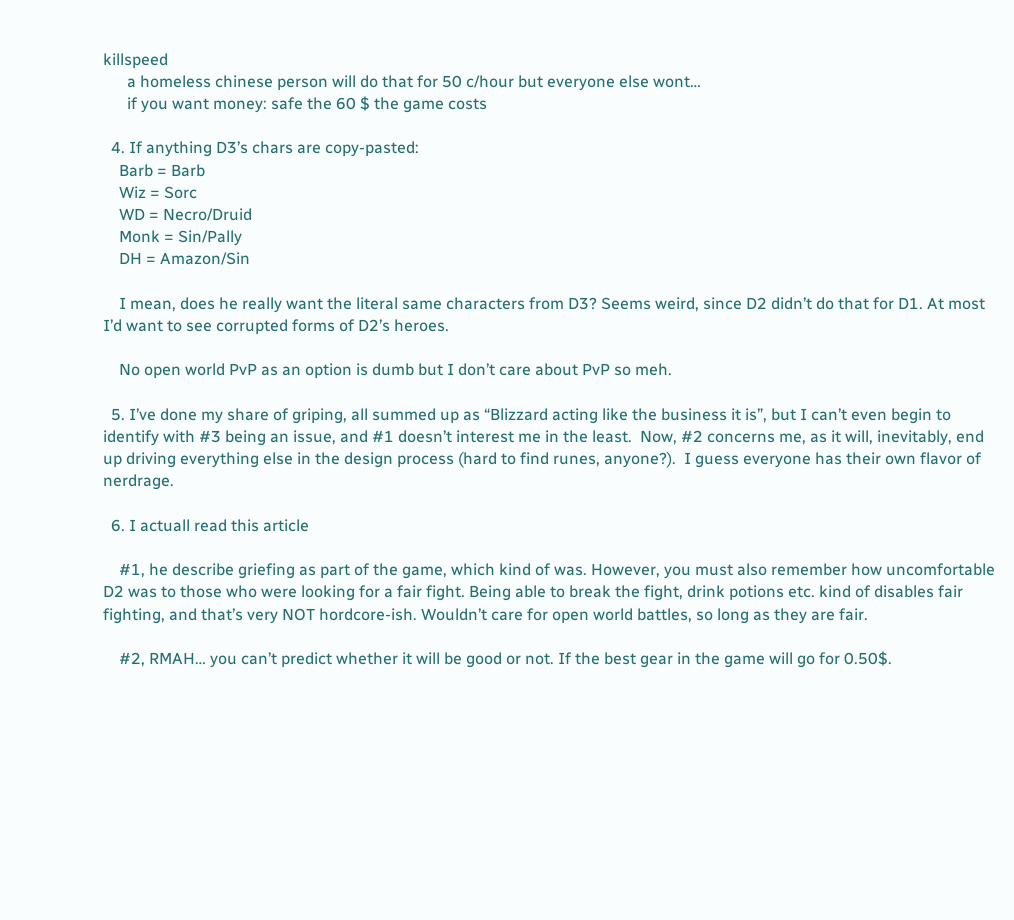killspeed
      a homeless chinese person will do that for 50 c/hour but everyone else wont…
      if you want money: safe the 60 $ the game costs

  4. If anything D3’s chars are copy-pasted:
    Barb = Barb
    Wiz = Sorc
    WD = Necro/Druid
    Monk = Sin/Pally
    DH = Amazon/Sin

    I mean, does he really want the literal same characters from D3? Seems weird, since D2 didn’t do that for D1. At most I’d want to see corrupted forms of D2’s heroes.

    No open world PvP as an option is dumb but I don’t care about PvP so meh.

  5. I’ve done my share of griping, all summed up as “Blizzard acting like the business it is”, but I can’t even begin to identify with #3 being an issue, and #1 doesn’t interest me in the least.  Now, #2 concerns me, as it will, inevitably, end up driving everything else in the design process (hard to find runes, anyone?).  I guess everyone has their own flavor of nerdrage.

  6. I actuall read this article

    #1, he describe griefing as part of the game, which kind of was. However, you must also remember how uncomfortable D2 was to those who were looking for a fair fight. Being able to break the fight, drink potions etc. kind of disables fair fighting, and that’s very NOT hordcore-ish. Wouldn’t care for open world battles, so long as they are fair.

    #2, RMAH… you can’t predict whether it will be good or not. If the best gear in the game will go for 0.50$.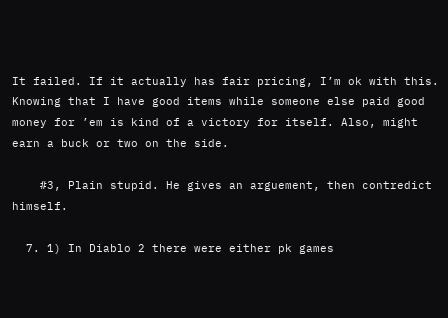It failed. If it actually has fair pricing, I’m ok with this. Knowing that I have good items while someone else paid good money for ’em is kind of a victory for itself. Also, might earn a buck or two on the side.

    #3, Plain stupid. He gives an arguement, then contredict himself.

  7. 1) In Diablo 2 there were either pk games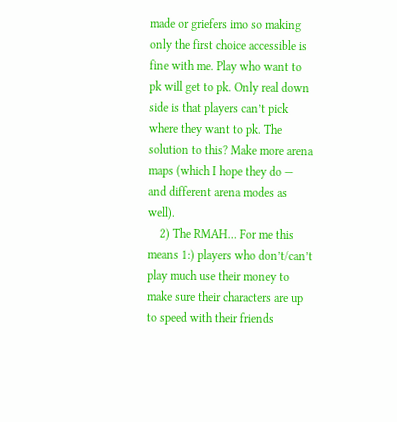made or griefers imo so making only the first choice accessible is fine with me. Play who want to pk will get to pk. Only real down side is that players can’t pick where they want to pk. The solution to this? Make more arena maps (which I hope they do — and different arena modes as well).
    2) The RMAH… For me this means 1:) players who don’t/can’t play much use their money to make sure their characters are up to speed with their friends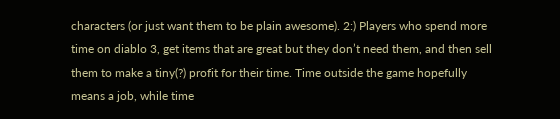characters (or just want them to be plain awesome). 2:) Players who spend more time on diablo 3, get items that are great but they don’t need them, and then sell them to make a tiny(?) profit for their time. Time outside the game hopefully means a job, while time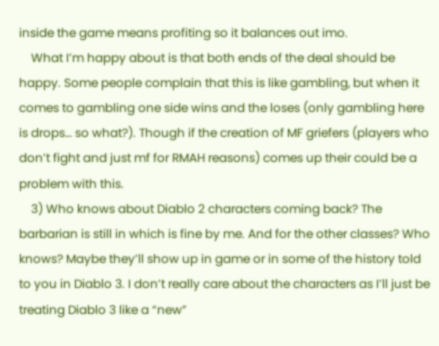inside the game means profiting so it balances out imo.
    What I’m happy about is that both ends of the deal should be happy. Some people complain that this is like gambling, but when it comes to gambling one side wins and the loses (only gambling here is drops… so what?). Though if the creation of MF griefers (players who don’t fight and just mf for RMAH reasons) comes up their could be a problem with this.
    3) Who knows about Diablo 2 characters coming back? The barbarian is still in which is fine by me. And for the other classes? Who knows? Maybe they’ll show up in game or in some of the history told to you in Diablo 3. I don’t really care about the characters as I’ll just be treating Diablo 3 like a “new”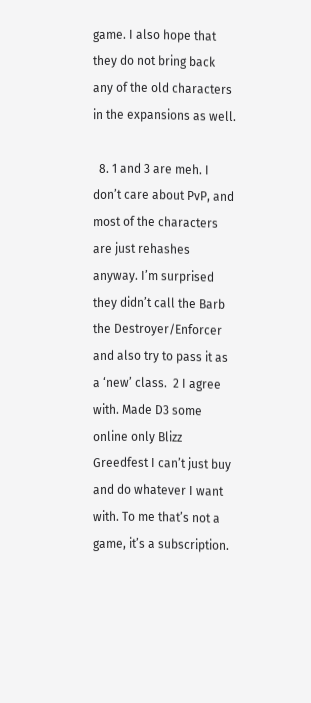game. I also hope that they do not bring back any of the old characters in the expansions as well.

  8. 1 and 3 are meh. I don’t care about PvP, and most of the characters are just rehashes anyway. I’m surprised they didn’t call the Barb the Destroyer/Enforcer and also try to pass it as a ‘new’ class.  2 I agree with. Made D3 some online only Blizz Greedfest I can’t just buy and do whatever I want with. To me that’s not a game, it’s a subscription.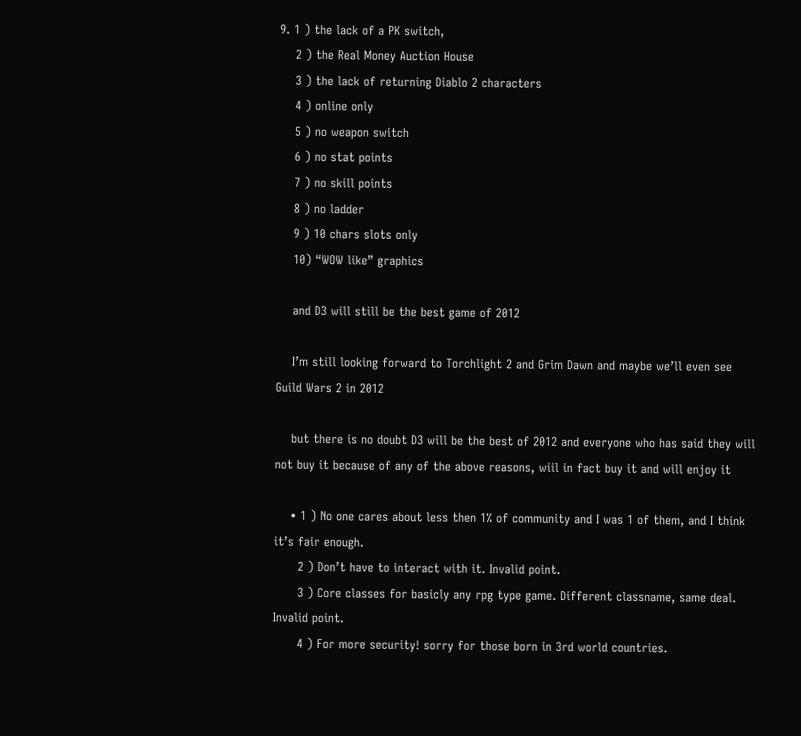9. 1 ) the lack of a PK switch,
    2 ) the Real Money Auction House
    3 ) the lack of returning Diablo 2 characters
    4 ) online only
    5 ) no weapon switch
    6 ) no stat points
    7 ) no skill points
    8 ) no ladder
    9 ) 10 chars slots only
    10) “WOW like” graphics

    and D3 will still be the best game of 2012

    I’m still looking forward to Torchlight 2 and Grim Dawn and maybe we’ll even see Guild Wars 2 in 2012

    but there is no doubt D3 will be the best of 2012 and everyone who has said they will not buy it because of any of the above reasons, wiil in fact buy it and will enjoy it

    • 1 ) No one cares about less then 1% of community and I was 1 of them, and I think it’s fair enough.
      2 ) Don’t have to interact with it. Invalid point.
      3 ) Core classes for basicly any rpg type game. Different classname, same deal. Invalid point.
      4 ) For more security! sorry for those born in 3rd world countries.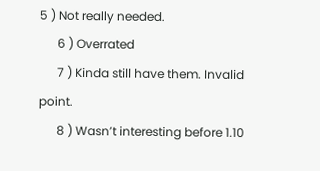5 ) Not really needed.
      6 ) Overrated
      7 ) Kinda still have them. Invalid point.
      8 ) Wasn’t interesting before 1.10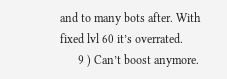and to many bots after. With fixed lvl 60 it’s overrated.
      9 ) Can’t boost anymore.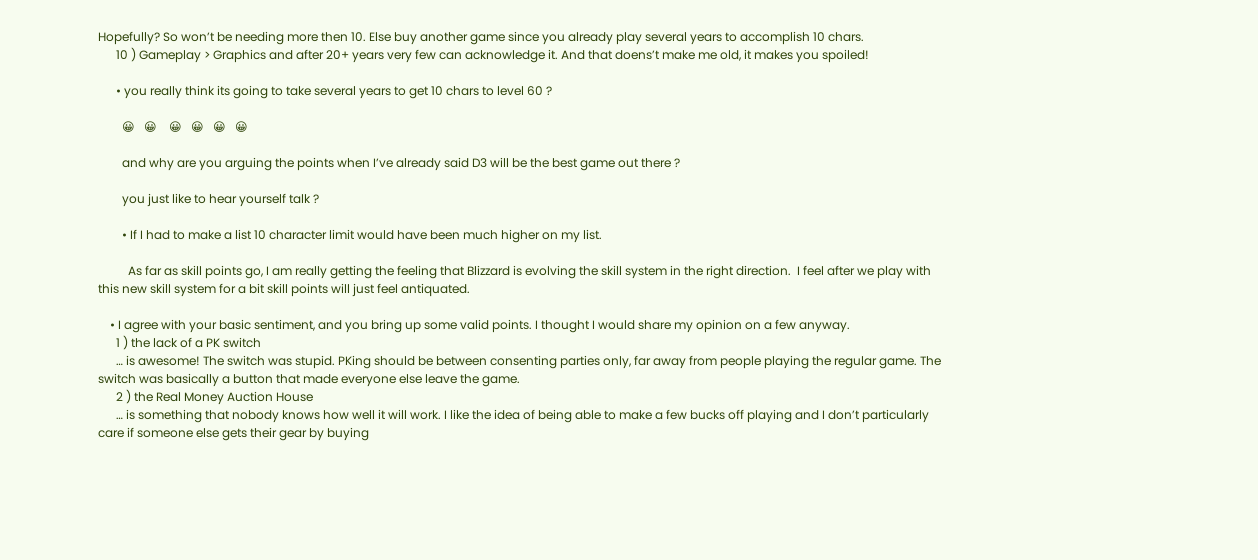Hopefully? So won’t be needing more then 10. Else buy another game since you already play several years to accomplish 10 chars.
      10 ) Gameplay > Graphics and after 20+ years very few can acknowledge it. And that doens’t make me old, it makes you spoiled!

      • you really think its going to take several years to get 10 chars to level 60 ?

        😀   😀    😀   😀   😀   😀

        and why are you arguing the points when I’ve already said D3 will be the best game out there ?

        you just like to hear yourself talk ?

        • If I had to make a list 10 character limit would have been much higher on my list.

          As far as skill points go, I am really getting the feeling that Blizzard is evolving the skill system in the right direction.  I feel after we play with this new skill system for a bit skill points will just feel antiquated.

    • I agree with your basic sentiment, and you bring up some valid points. I thought I would share my opinion on a few anyway.
      1 ) the lack of a PK switch
      … is awesome! The switch was stupid. PKing should be between consenting parties only, far away from people playing the regular game. The switch was basically a button that made everyone else leave the game.
      2 ) the Real Money Auction House
      … is something that nobody knows how well it will work. I like the idea of being able to make a few bucks off playing and I don’t particularly care if someone else gets their gear by buying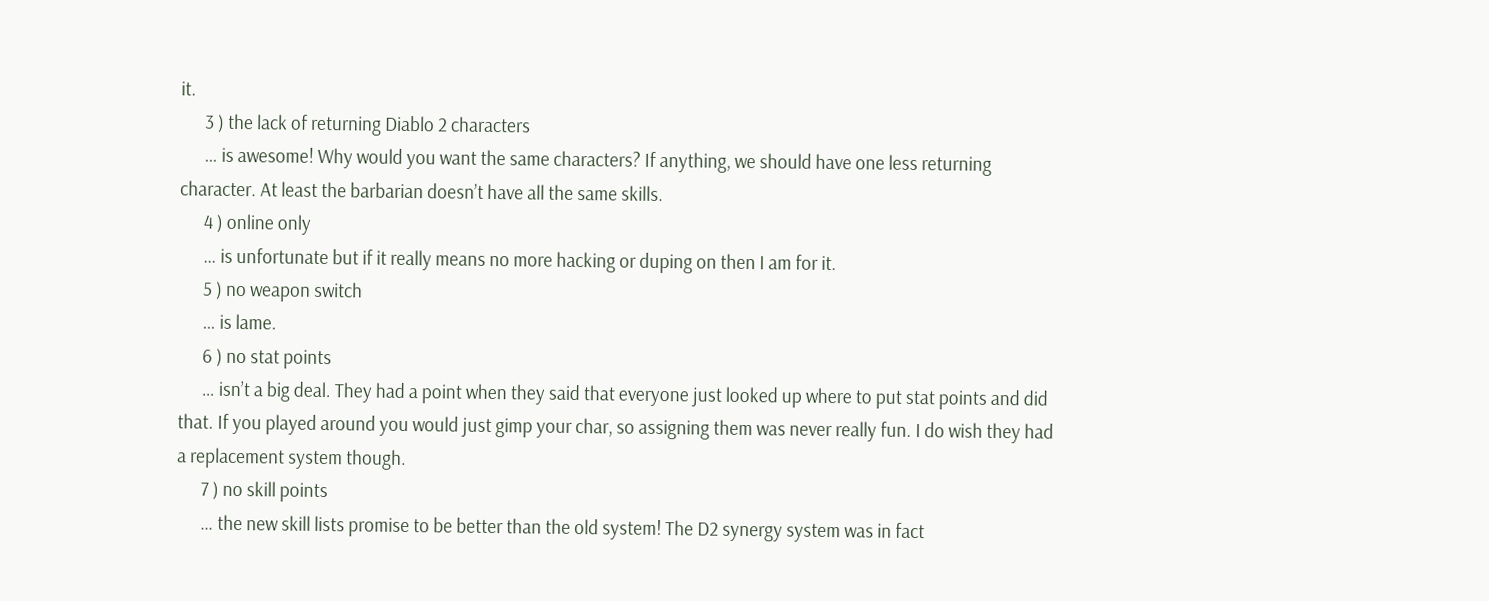it.
      3 ) the lack of returning Diablo 2 characters
      … is awesome! Why would you want the same characters? If anything, we should have one less returning character. At least the barbarian doesn’t have all the same skills.
      4 ) online only
      … is unfortunate but if it really means no more hacking or duping on then I am for it.
      5 ) no weapon switch
      … is lame.
      6 ) no stat points
      … isn’t a big deal. They had a point when they said that everyone just looked up where to put stat points and did that. If you played around you would just gimp your char, so assigning them was never really fun. I do wish they had a replacement system though.
      7 ) no skill points
      … the new skill lists promise to be better than the old system! The D2 synergy system was in fact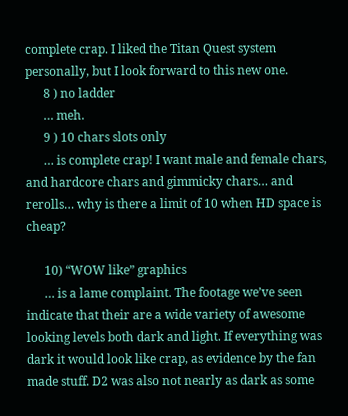complete crap. I liked the Titan Quest system personally, but I look forward to this new one.
      8 ) no ladder
      … meh.
      9 ) 10 chars slots only
      … is complete crap! I want male and female chars, and hardcore chars and gimmicky chars… and rerolls… why is there a limit of 10 when HD space is cheap?

      10) “WOW like” graphics
      … is a lame complaint. The footage we’ve seen indicate that their are a wide variety of awesome looking levels both dark and light. If everything was dark it would look like crap, as evidence by the fan made stuff. D2 was also not nearly as dark as some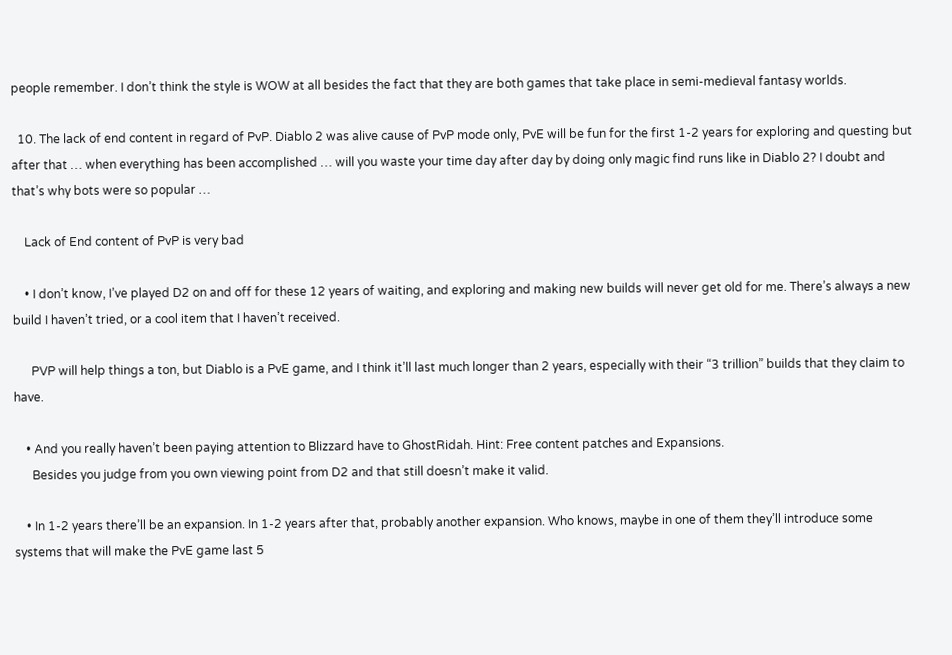people remember. I don’t think the style is WOW at all besides the fact that they are both games that take place in semi-medieval fantasy worlds.

  10. The lack of end content in regard of PvP. Diablo 2 was alive cause of PvP mode only, PvE will be fun for the first 1-2 years for exploring and questing but after that … when everything has been accomplished … will you waste your time day after day by doing only magic find runs like in Diablo 2? I doubt and that’s why bots were so popular …

    Lack of End content of PvP is very bad

    • I don’t know, I’ve played D2 on and off for these 12 years of waiting, and exploring and making new builds will never get old for me. There’s always a new build I haven’t tried, or a cool item that I haven’t received.

      PVP will help things a ton, but Diablo is a PvE game, and I think it’ll last much longer than 2 years, especially with their “3 trillion” builds that they claim to have.

    • And you really haven’t been paying attention to Blizzard have to GhostRidah. Hint: Free content patches and Expansions.
      Besides you judge from you own viewing point from D2 and that still doesn’t make it valid.

    • In 1-2 years there’ll be an expansion. In 1-2 years after that, probably another expansion. Who knows, maybe in one of them they’ll introduce some systems that will make the PvE game last 5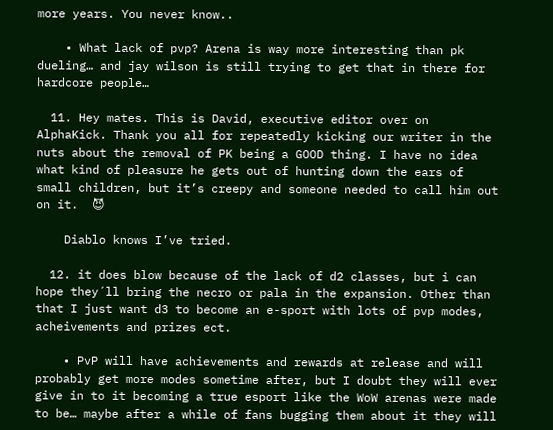more years. You never know..

    • What lack of pvp? Arena is way more interesting than pk dueling… and jay wilson is still trying to get that in there for hardcore people…

  11. Hey mates. This is David, executive editor over on AlphaKick. Thank you all for repeatedly kicking our writer in the nuts about the removal of PK being a GOOD thing. I have no idea what kind of pleasure he gets out of hunting down the ears of small children, but it’s creepy and someone needed to call him out on it.  😈

    Diablo knows I’ve tried.

  12. it does blow because of the lack of d2 classes, but i can hope they´ll bring the necro or pala in the expansion. Other than that I just want d3 to become an e-sport with lots of pvp modes, acheivements and prizes ect.

    • PvP will have achievements and rewards at release and will probably get more modes sometime after, but I doubt they will ever give in to it becoming a true esport like the WoW arenas were made to be… maybe after a while of fans bugging them about it they will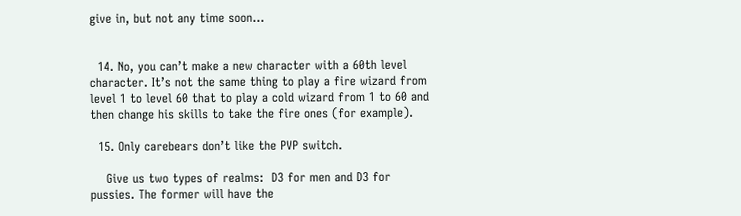give in, but not any time soon…


  14. No, you can’t make a new character with a 60th level character. It’s not the same thing to play a fire wizard from level 1 to level 60 that to play a cold wizard from 1 to 60 and then change his skills to take the fire ones (for example).

  15. Only carebears don’t like the PVP switch.

    Give us two types of realms:  D3 for men and D3 for pussies. The former will have the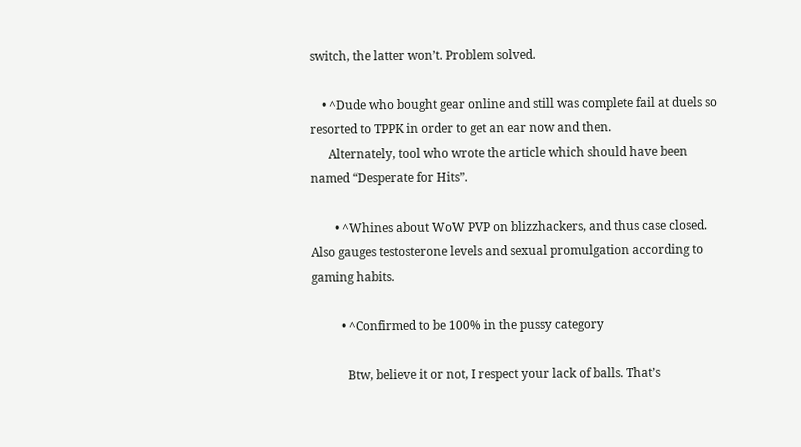switch, the latter won’t. Problem solved.

    • ^Dude who bought gear online and still was complete fail at duels so resorted to TPPK in order to get an ear now and then.
      Alternately, tool who wrote the article which should have been named “Desperate for Hits”.

        • ^Whines about WoW PVP on blizzhackers, and thus case closed. Also gauges testosterone levels and sexual promulgation according to gaming habits.

          • ^Confirmed to be 100% in the pussy category

            Btw, believe it or not, I respect your lack of balls. That’s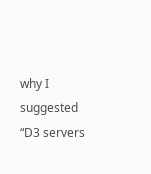why I suggested “D3 servers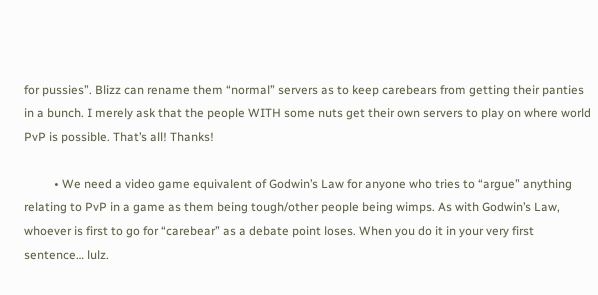for pussies”. Blizz can rename them “normal” servers as to keep carebears from getting their panties in a bunch. I merely ask that the people WITH some nuts get their own servers to play on where world PvP is possible. That’s all! Thanks!

          • We need a video game equivalent of Godwin’s Law for anyone who tries to “argue” anything relating to PvP in a game as them being tough/other people being wimps. As with Godwin’s Law, whoever is first to go for “carebear” as a debate point loses. When you do it in your very first sentence… lulz.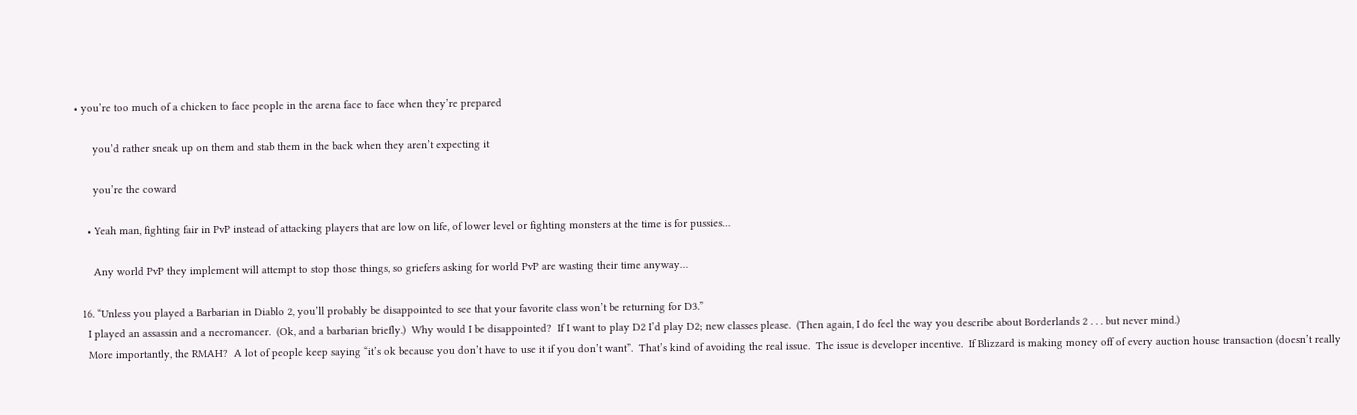• you’re too much of a chicken to face people in the arena face to face when they’re prepared

      you’d rather sneak up on them and stab them in the back when they aren’t expecting it

      you’re the coward

    • Yeah man, fighting fair in PvP instead of attacking players that are low on life, of lower level or fighting monsters at the time is for pussies…

      Any world PvP they implement will attempt to stop those things, so griefers asking for world PvP are wasting their time anyway…

  16. “Unless you played a Barbarian in Diablo 2, you’ll probably be disappointed to see that your favorite class won’t be returning for D3.”
    I played an assassin and a necromancer.  (Ok, and a barbarian briefly.)  Why would I be disappointed?  If I want to play D2 I’d play D2; new classes please.  (Then again, I do feel the way you describe about Borderlands 2 . . . but never mind.)
    More importantly, the RMAH?  A lot of people keep saying “it’s ok because you don’t have to use it if you don’t want”.  That’s kind of avoiding the real issue.  The issue is developer incentive.  If Blizzard is making money off of every auction house transaction (doesn’t really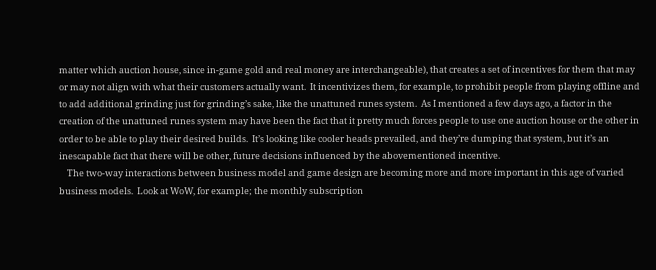matter which auction house, since in-game gold and real money are interchangeable), that creates a set of incentives for them that may or may not align with what their customers actually want.  It incentivizes them, for example, to prohibit people from playing offline and to add additional grinding just for grinding’s sake, like the unattuned runes system.  As I mentioned a few days ago, a factor in the creation of the unattuned runes system may have been the fact that it pretty much forces people to use one auction house or the other in order to be able to play their desired builds.  It’s looking like cooler heads prevailed, and they’re dumping that system, but it’s an inescapable fact that there will be other, future decisions influenced by the abovementioned incentive.
    The two-way interactions between business model and game design are becoming more and more important in this age of varied business models.  Look at WoW, for example; the monthly subscription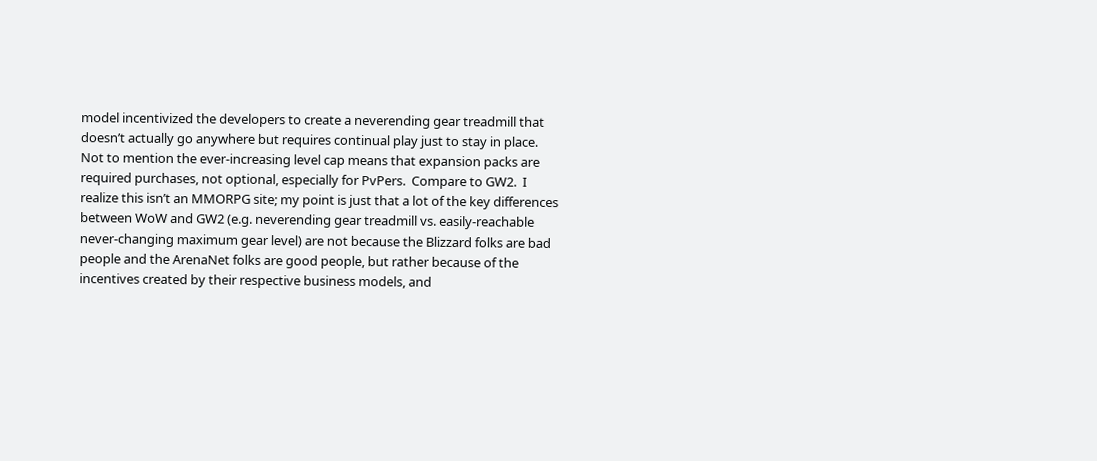model incentivized the developers to create a neverending gear treadmill that doesn’t actually go anywhere but requires continual play just to stay in place.  Not to mention the ever-increasing level cap means that expansion packs are required purchases, not optional, especially for PvPers.  Compare to GW2.  I realize this isn’t an MMORPG site; my point is just that a lot of the key differences between WoW and GW2 (e.g. neverending gear treadmill vs. easily-reachable never-changing maximum gear level) are not because the Blizzard folks are bad people and the ArenaNet folks are good people, but rather because of the incentives created by their respective business models, and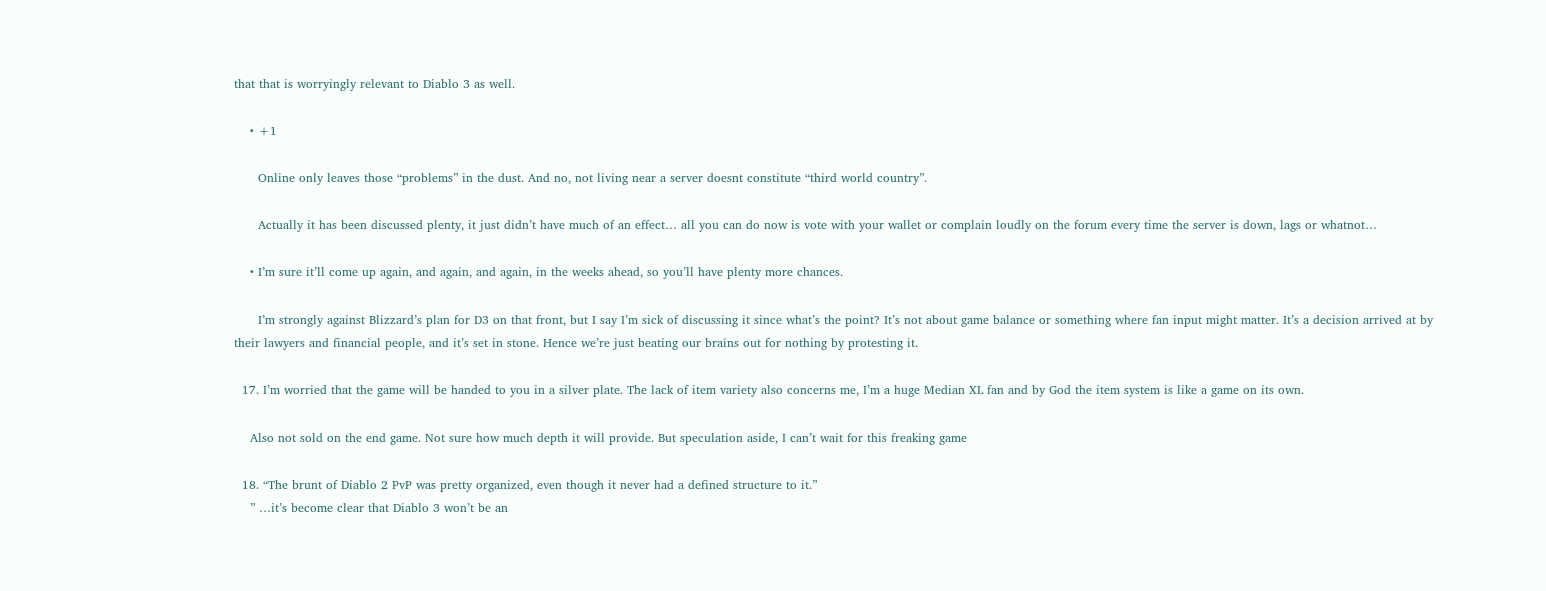that that is worryingly relevant to Diablo 3 as well.

    • +1

      Online only leaves those “problems” in the dust. And no, not living near a server doesnt constitute “third world country”.

      Actually it has been discussed plenty, it just didn’t have much of an effect… all you can do now is vote with your wallet or complain loudly on the forum every time the server is down, lags or whatnot…

    • I’m sure it’ll come up again, and again, and again, in the weeks ahead, so you’ll have plenty more chances.

      I’m strongly against Blizzard’s plan for D3 on that front, but I say I’m sick of discussing it since what’s the point? It’s not about game balance or something where fan input might matter. It’s a decision arrived at by their lawyers and financial people, and it’s set in stone. Hence we’re just beating our brains out for nothing by protesting it.

  17. I’m worried that the game will be handed to you in a silver plate. The lack of item variety also concerns me, I’m a huge Median XL fan and by God the item system is like a game on its own.

    Also not sold on the end game. Not sure how much depth it will provide. But speculation aside, I can’t wait for this freaking game

  18. “The brunt of Diablo 2 PvP was pretty organized, even though it never had a defined structure to it.”
    ” …it’s become clear that Diablo 3 won’t be an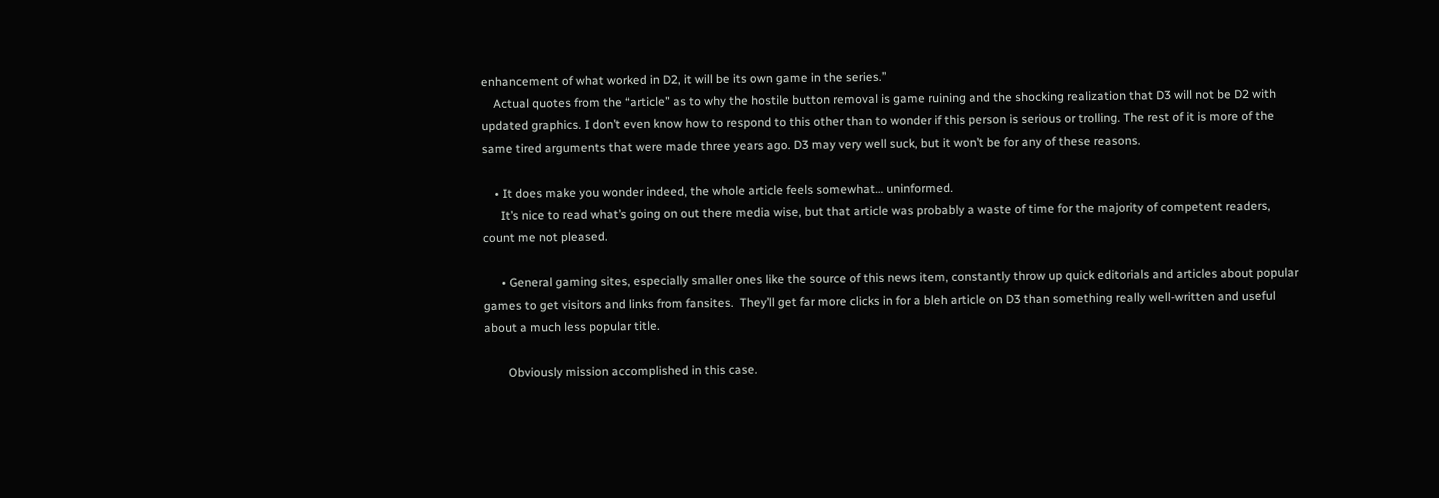enhancement of what worked in D2, it will be its own game in the series.”
    Actual quotes from the “article” as to why the hostile button removal is game ruining and the shocking realization that D3 will not be D2 with updated graphics. I don’t even know how to respond to this other than to wonder if this person is serious or trolling. The rest of it is more of the same tired arguments that were made three years ago. D3 may very well suck, but it won’t be for any of these reasons.

    • It does make you wonder indeed, the whole article feels somewhat… uninformed.
      It’s nice to read what’s going on out there media wise, but that article was probably a waste of time for the majority of competent readers, count me not pleased.

      • General gaming sites, especially smaller ones like the source of this news item, constantly throw up quick editorials and articles about popular games to get visitors and links from fansites.  They’ll get far more clicks in for a bleh article on D3 than something really well-written and useful about a much less popular title.

        Obviously mission accomplished in this case.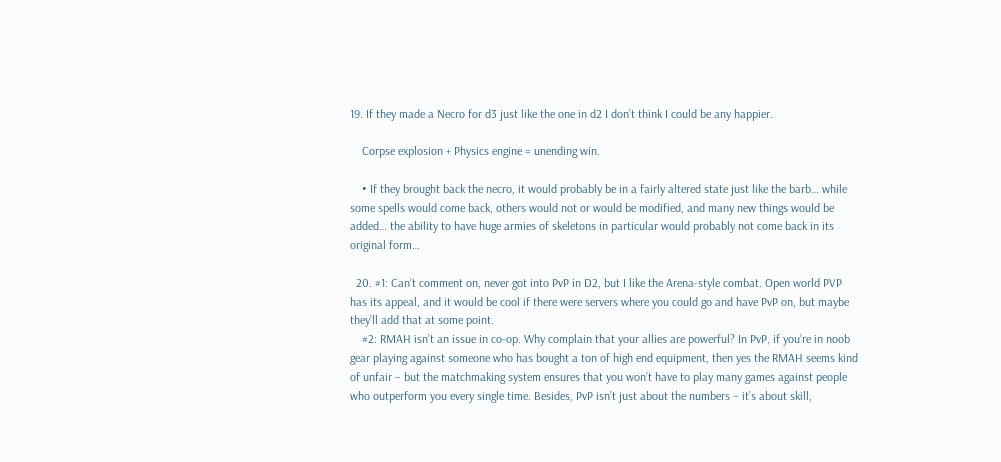19. If they made a Necro for d3 just like the one in d2 I don’t think I could be any happier.

    Corpse explosion + Physics engine = unending win.

    • If they brought back the necro, it would probably be in a fairly altered state just like the barb… while some spells would come back, others would not or would be modified, and many new things would be added… the ability to have huge armies of skeletons in particular would probably not come back in its original form…

  20. #1: Can’t comment on, never got into PvP in D2, but I like the Arena-style combat. Open world PVP has its appeal, and it would be cool if there were servers where you could go and have PvP on, but maybe they’ll add that at some point.
    #2: RMAH isn’t an issue in co-op. Why complain that your allies are powerful? In PvP, if you’re in noob gear playing against someone who has bought a ton of high end equipment, then yes the RMAH seems kind of unfair – but the matchmaking system ensures that you won’t have to play many games against people who outperform you every single time. Besides, PvP isn’t just about the numbers – it’s about skill,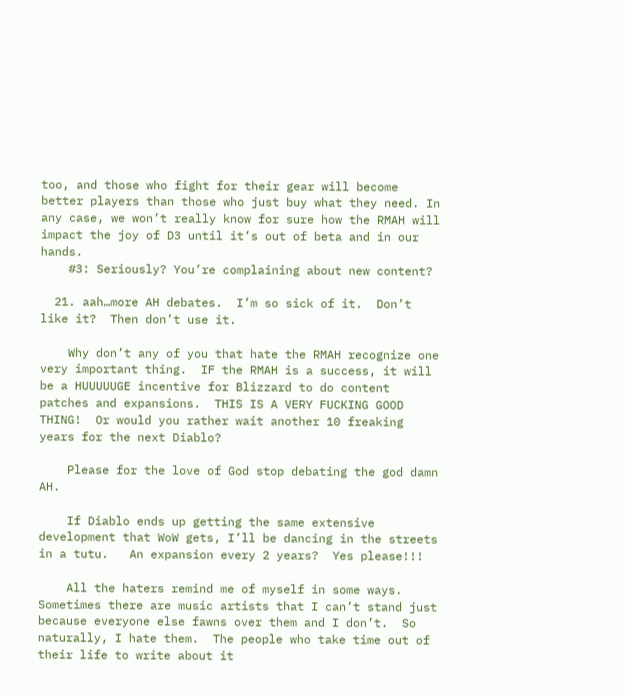too, and those who fight for their gear will become better players than those who just buy what they need. In any case, we won’t really know for sure how the RMAH will impact the joy of D3 until it’s out of beta and in our hands.
    #3: Seriously? You’re complaining about new content?

  21. aah…more AH debates.  I’m so sick of it.  Don’t like it?  Then don’t use it.

    Why don’t any of you that hate the RMAH recognize one very important thing.  IF the RMAH is a success, it will be a HUUUUUGE incentive for Blizzard to do content patches and expansions.  THIS IS A VERY FUCKING GOOD THING!  Or would you rather wait another 10 freaking years for the next Diablo?

    Please for the love of God stop debating the god damn AH.

    If Diablo ends up getting the same extensive development that WoW gets, I’ll be dancing in the streets in a tutu.   An expansion every 2 years?  Yes please!!!

    All the haters remind me of myself in some ways.  Sometimes there are music artists that I can’t stand just because everyone else fawns over them and I don’t.  So naturally, I hate them.  The people who take time out of their life to write about it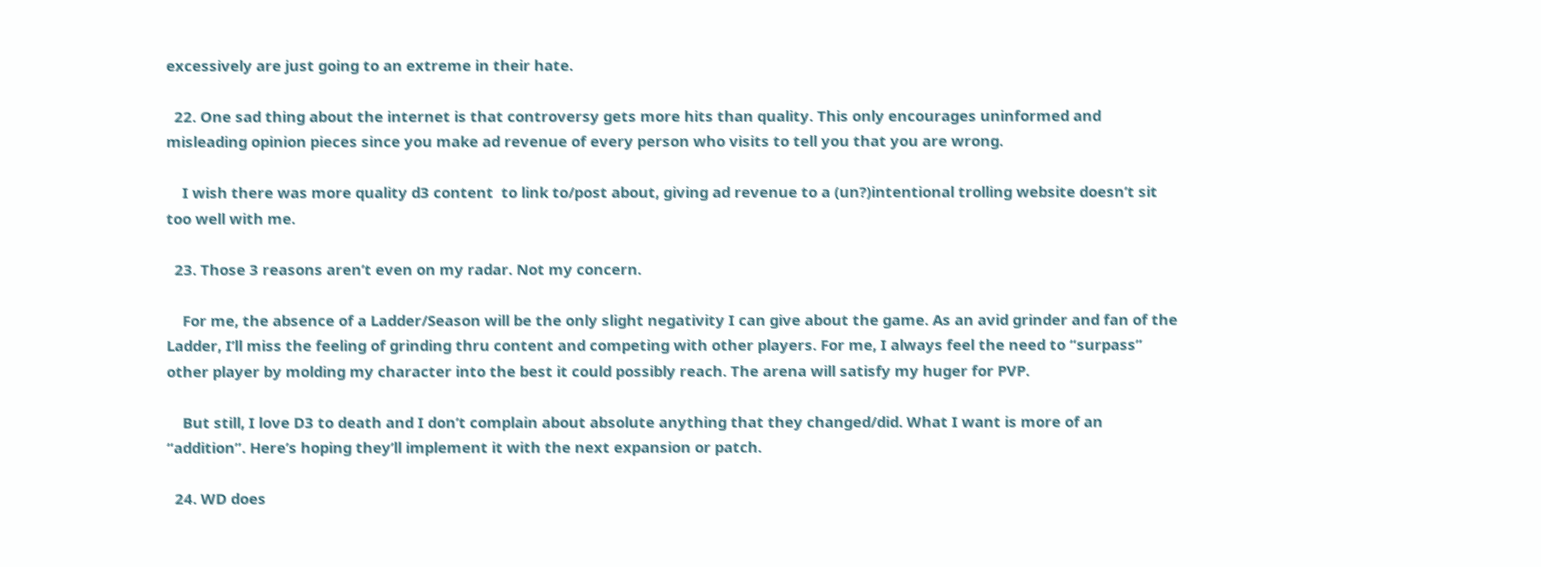excessively are just going to an extreme in their hate.

  22. One sad thing about the internet is that controversy gets more hits than quality. This only encourages uninformed and misleading opinion pieces since you make ad revenue of every person who visits to tell you that you are wrong.

    I wish there was more quality d3 content  to link to/post about, giving ad revenue to a (un?)intentional trolling website doesn’t sit too well with me.

  23. Those 3 reasons aren’t even on my radar. Not my concern.

    For me, the absence of a Ladder/Season will be the only slight negativity I can give about the game. As an avid grinder and fan of the Ladder, I’ll miss the feeling of grinding thru content and competing with other players. For me, I always feel the need to “surpass” other player by molding my character into the best it could possibly reach. The arena will satisfy my huger for PVP.

    But still, I love D3 to death and I don’t complain about absolute anything that they changed/did. What I want is more of an “addition”. Here’s hoping they’ll implement it with the next expansion or patch.

  24. WD does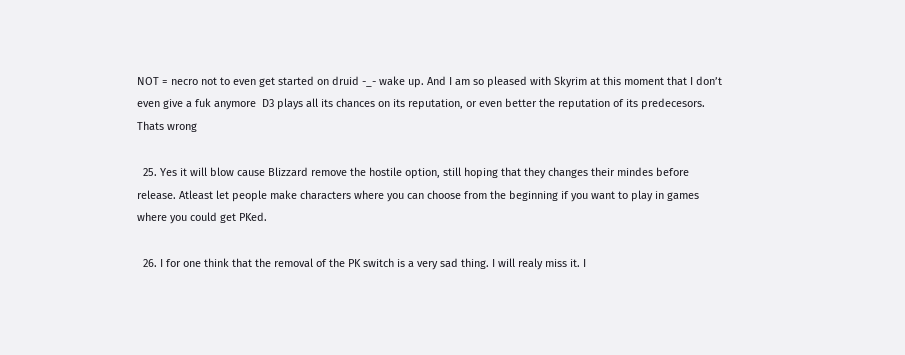NOT = necro not to even get started on druid -_- wake up. And I am so pleased with Skyrim at this moment that I don’t even give a fuk anymore  D3 plays all its chances on its reputation, or even better the reputation of its predecesors. Thats wrong

  25. Yes it will blow cause Blizzard remove the hostile option, still hoping that they changes their mindes before release. Atleast let people make characters where you can choose from the beginning if you want to play in games where you could get PKed.

  26. I for one think that the removal of the PK switch is a very sad thing. I will realy miss it. I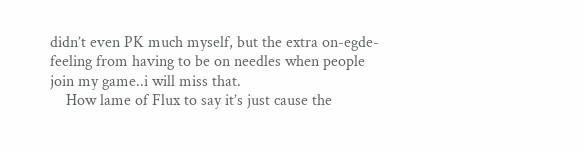didn’t even PK much myself, but the extra on-egde-feeling from having to be on needles when people join my game..i will miss that.
    How lame of Flux to say it’s just cause the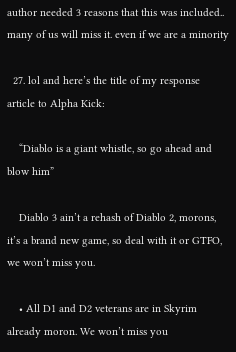author needed 3 reasons that this was included.. many of us will miss it. even if we are a minority

  27. lol and here’s the title of my response article to Alpha Kick:

    “Diablo is a giant whistle, so go ahead and blow him”

    Diablo 3 ain’t a rehash of Diablo 2, morons, it’s a brand new game, so deal with it or GTFO, we won’t miss you.

    • All D1 and D2 veterans are in Skyrim already moron. We won’t miss you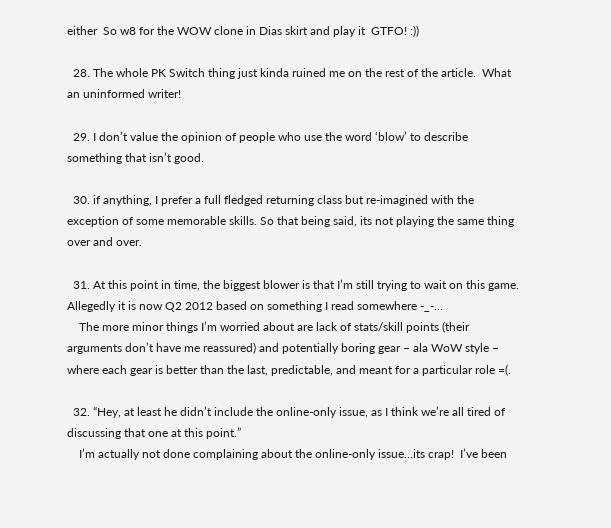either  So w8 for the WOW clone in Dias skirt and play it  GTFO! :))

  28. The whole PK Switch thing just kinda ruined me on the rest of the article.  What an uninformed writer!

  29. I don’t value the opinion of people who use the word ‘blow’ to describe something that isn’t good.

  30. if anything, I prefer a full fledged returning class but re-imagined with the exception of some memorable skills. So that being said, its not playing the same thing over and over.

  31. At this point in time, the biggest blower is that I’m still trying to wait on this game. Allegedly it is now Q2 2012 based on something I read somewhere -_-…
    The more minor things I’m worried about are lack of stats/skill points (their arguments don’t have me reassured) and potentially boring gear – ala WoW style – where each gear is better than the last, predictable, and meant for a particular role =(.

  32. “Hey, at least he didn’t include the online-only issue, as I think we’re all tired of discussing that one at this point.”
    I’m actually not done complaining about the online-only issue…its crap!  I’ve been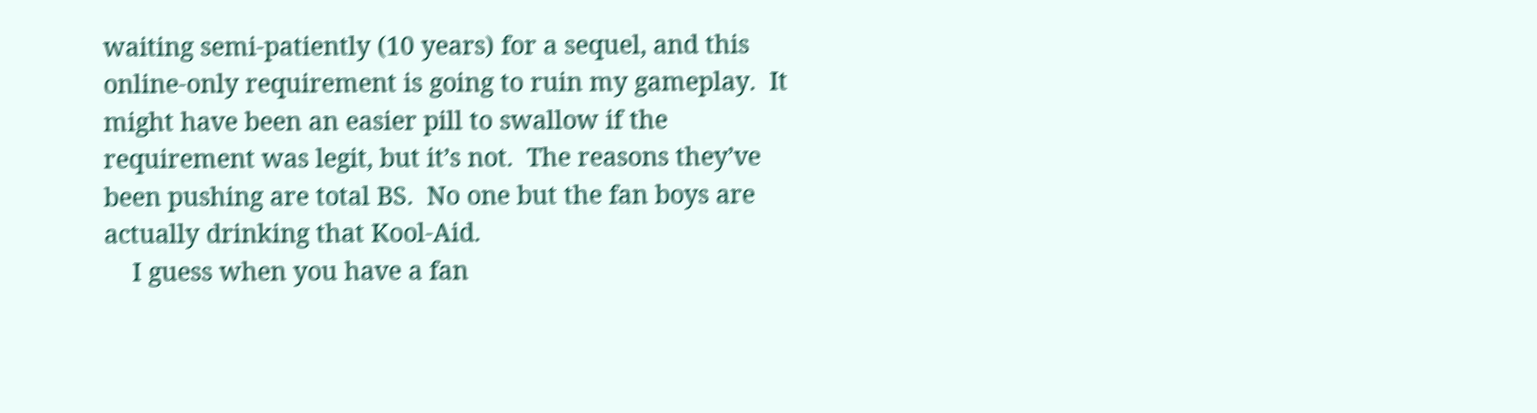waiting semi-patiently (10 years) for a sequel, and this online-only requirement is going to ruin my gameplay.  It might have been an easier pill to swallow if the requirement was legit, but it’s not.  The reasons they’ve been pushing are total BS.  No one but the fan boys are actually drinking that Kool-Aid.
    I guess when you have a fan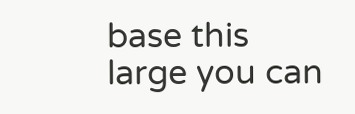base this large you can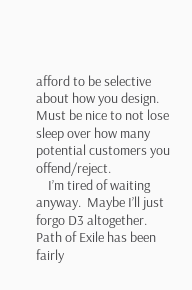afford to be selective about how you design.  Must be nice to not lose sleep over how many potential customers you offend/reject.
    I’m tired of waiting anyway.  Maybe I’ll just forgo D3 altogether.  Path of Exile has been fairly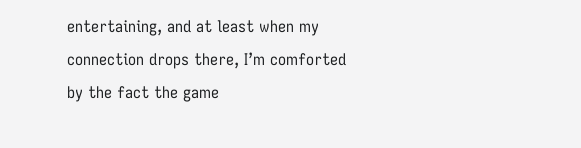entertaining, and at least when my connection drops there, I’m comforted by the fact the game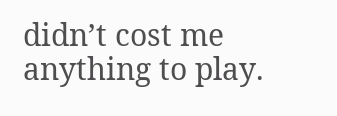didn’t cost me anything to play.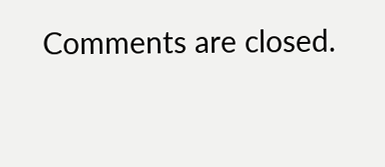Comments are closed.